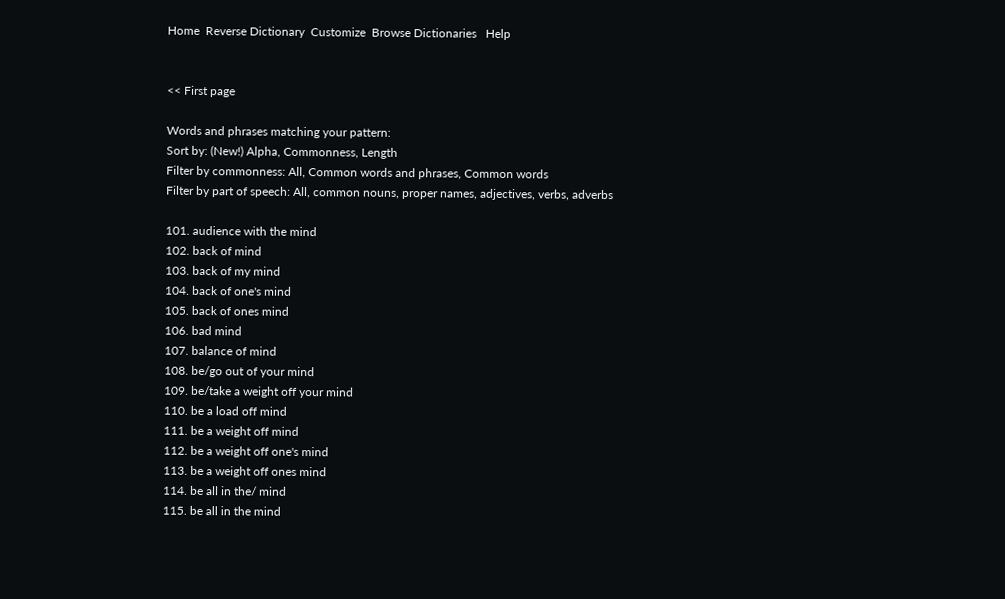Home  Reverse Dictionary  Customize  Browse Dictionaries   Help


<< First page

Words and phrases matching your pattern:
Sort by: (New!) Alpha, Commonness, Length
Filter by commonness: All, Common words and phrases, Common words
Filter by part of speech: All, common nouns, proper names, adjectives, verbs, adverbs

101. audience with the mind
102. back of mind
103. back of my mind
104. back of one's mind
105. back of ones mind
106. bad mind
107. balance of mind
108. be/go out of your mind
109. be/take a weight off your mind
110. be a load off mind
111. be a weight off mind
112. be a weight off one's mind
113. be a weight off ones mind
114. be all in the/ mind
115. be all in the mind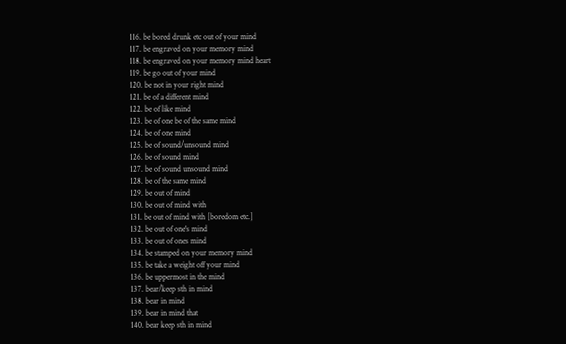116. be bored drunk etc out of your mind
117. be engraved on your memory mind
118. be engraved on your memory mind heart
119. be go out of your mind
120. be not in your right mind
121. be of a different mind
122. be of like mind
123. be of one be of the same mind
124. be of one mind
125. be of sound/unsound mind
126. be of sound mind
127. be of sound unsound mind
128. be of the same mind
129. be out of mind
130. be out of mind with
131. be out of mind with [boredom etc.]
132. be out of one's mind
133. be out of ones mind
134. be stamped on your memory mind
135. be take a weight off your mind
136. be uppermost in the mind
137. bear/keep sth in mind
138. bear in mind
139. bear in mind that
140. bear keep sth in mind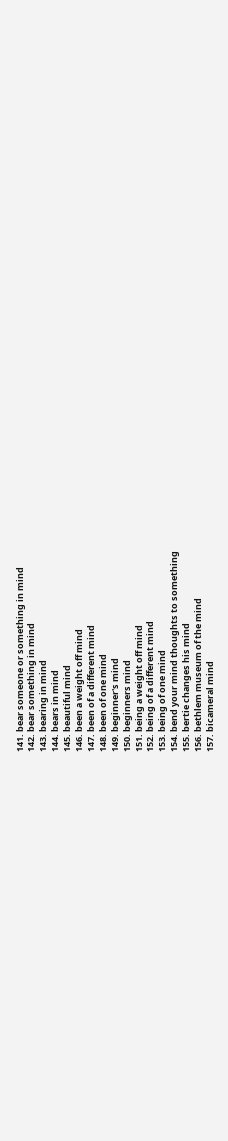141. bear someone or something in mind
142. bear something in mind
143. bearing in mind
144. bears in mind
145. beautiful mind
146. been a weight off mind
147. been of a different mind
148. been of one mind
149. beginner's mind
150. beginners mind
151. being a weight off mind
152. being of a different mind
153. being of one mind
154. bend your mind thoughts to something
155. bertie changes his mind
156. bethlem museum of the mind
157. bicameral mind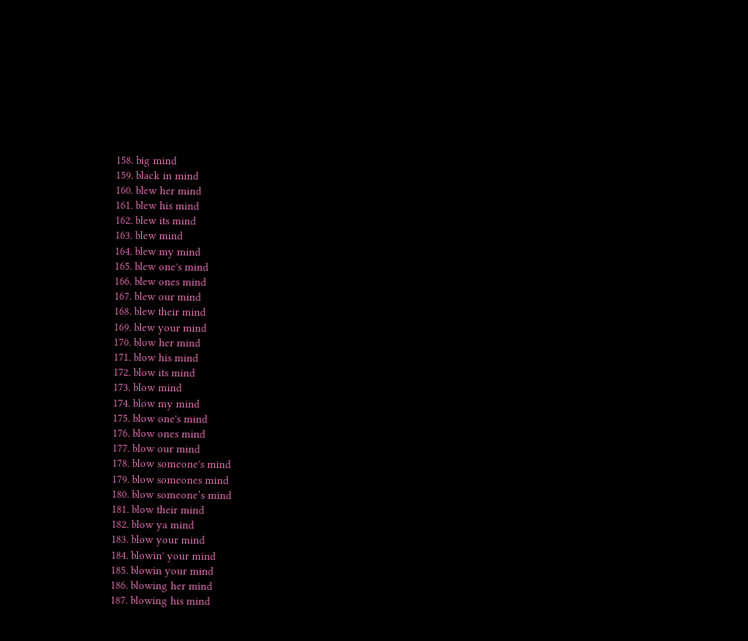158. big mind
159. black in mind
160. blew her mind
161. blew his mind
162. blew its mind
163. blew mind
164. blew my mind
165. blew one's mind
166. blew ones mind
167. blew our mind
168. blew their mind
169. blew your mind
170. blow her mind
171. blow his mind
172. blow its mind
173. blow mind
174. blow my mind
175. blow one's mind
176. blow ones mind
177. blow our mind
178. blow someone's mind
179. blow someones mind
180. blow someone’s mind
181. blow their mind
182. blow ya mind
183. blow your mind
184. blowin' your mind
185. blowin your mind
186. blowing her mind
187. blowing his mind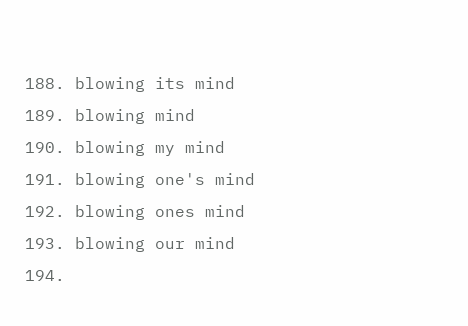188. blowing its mind
189. blowing mind
190. blowing my mind
191. blowing one's mind
192. blowing ones mind
193. blowing our mind
194.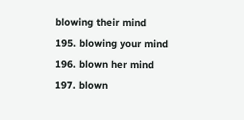blowing their mind
195. blowing your mind
196. blown her mind
197. blown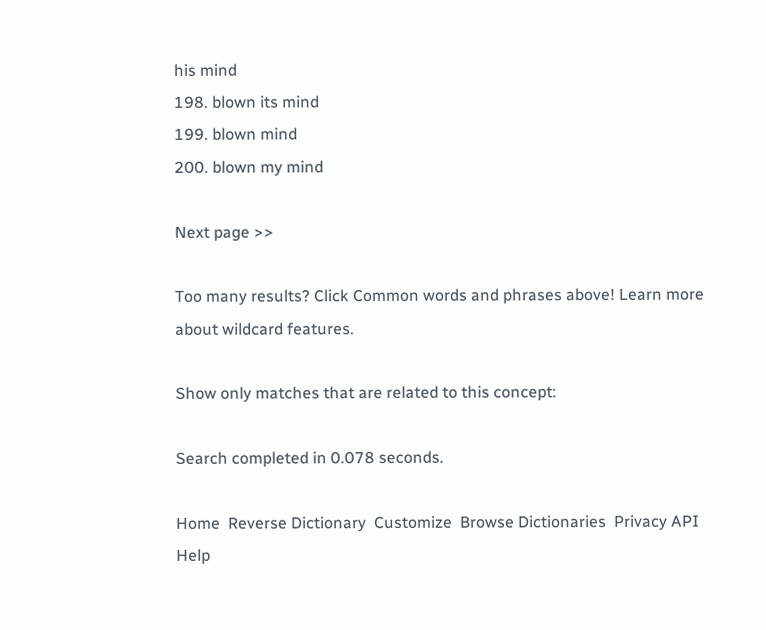his mind
198. blown its mind
199. blown mind
200. blown my mind

Next page >>

Too many results? Click Common words and phrases above! Learn more about wildcard features.

Show only matches that are related to this concept:

Search completed in 0.078 seconds.

Home  Reverse Dictionary  Customize  Browse Dictionaries  Privacy API    Help